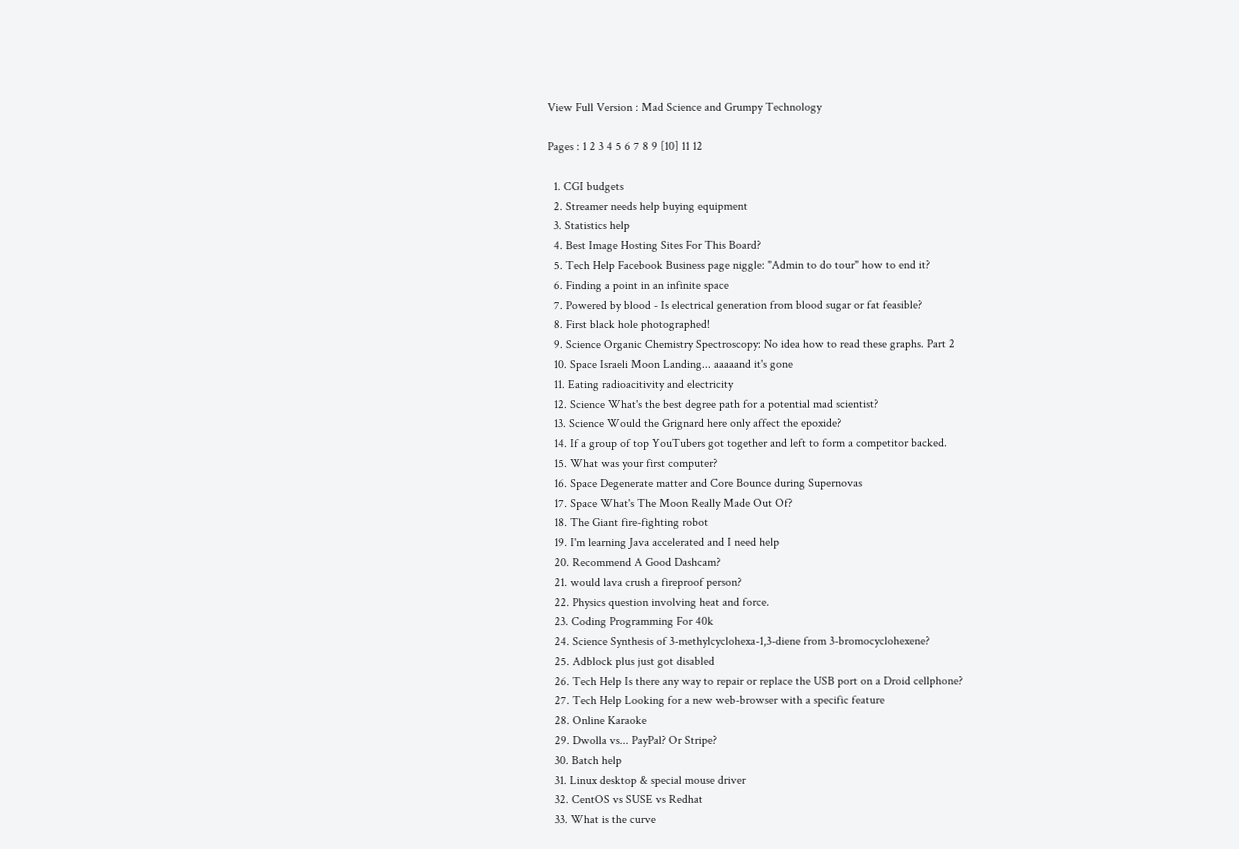View Full Version : Mad Science and Grumpy Technology

Pages : 1 2 3 4 5 6 7 8 9 [10] 11 12

  1. CGI budgets
  2. Streamer needs help buying equipment
  3. Statistics help
  4. Best Image Hosting Sites For This Board?
  5. Tech Help Facebook Business page niggle: "Admin to do tour" how to end it?
  6. Finding a point in an infinite space
  7. Powered by blood - Is electrical generation from blood sugar or fat feasible?
  8. First black hole photographed!
  9. Science Organic Chemistry Spectroscopy: No idea how to read these graphs. Part 2
  10. Space Israeli Moon Landing... aaaaand it's gone
  11. Eating radioacitivity and electricity
  12. Science What's the best degree path for a potential mad scientist?
  13. Science Would the Grignard here only affect the epoxide?
  14. If a group of top YouTubers got together and left to form a competitor backed.
  15. What was your first computer?
  16. Space Degenerate matter and Core Bounce during Supernovas
  17. Space What's The Moon Really Made Out Of?
  18. The Giant fire-fighting robot
  19. I'm learning Java accelerated and I need help
  20. Recommend A Good Dashcam?
  21. would lava crush a fireproof person?
  22. Physics question involving heat and force.
  23. Coding Programming For 40k
  24. Science Synthesis of 3-methylcyclohexa-1,3-diene from 3-bromocyclohexene?
  25. Adblock plus just got disabled
  26. Tech Help Is there any way to repair or replace the USB port on a Droid cellphone?
  27. Tech Help Looking for a new web-browser with a specific feature
  28. Online Karaoke
  29. Dwolla vs... PayPal? Or Stripe?
  30. Batch help
  31. Linux desktop & special mouse driver
  32. CentOS vs SUSE vs Redhat
  33. What is the curve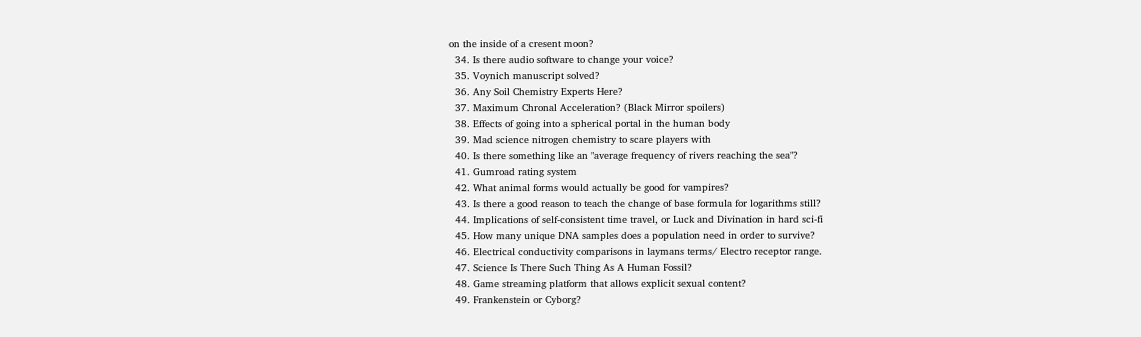on the inside of a cresent moon?
  34. Is there audio software to change your voice?
  35. Voynich manuscript solved?
  36. Any Soil Chemistry Experts Here?
  37. Maximum Chronal Acceleration? (Black Mirror spoilers)
  38. Effects of going into a spherical portal in the human body
  39. Mad science nitrogen chemistry to scare players with
  40. Is there something like an "average frequency of rivers reaching the sea"?
  41. Gumroad rating system
  42. What animal forms would actually be good for vampires?
  43. Is there a good reason to teach the change of base formula for logarithms still?
  44. Implications of self-consistent time travel, or Luck and Divination in hard sci-fi
  45. How many unique DNA samples does a population need in order to survive?
  46. Electrical conductivity comparisons in laymans terms/ Electro receptor range.
  47. Science Is There Such Thing As A Human Fossil?
  48. Game streaming platform that allows explicit sexual content?
  49. Frankenstein or Cyborg?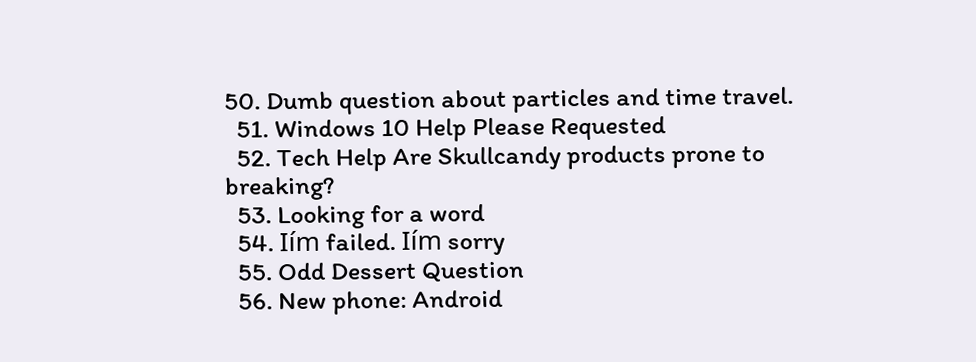50. Dumb question about particles and time travel.
  51. Windows 10 Help Please Requested
  52. Tech Help Are Skullcandy products prone to breaking?
  53. Looking for a word
  54. Iím failed. Iím sorry
  55. Odd Dessert Question
  56. New phone: Android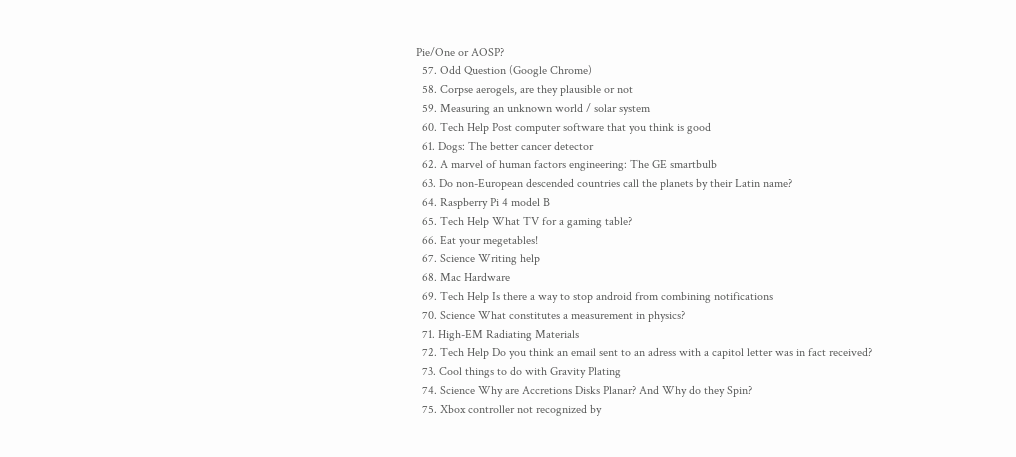Pie/One or AOSP?
  57. Odd Question (Google Chrome)
  58. Corpse aerogels, are they plausible or not
  59. Measuring an unknown world / solar system
  60. Tech Help Post computer software that you think is good
  61. Dogs: The better cancer detector
  62. A marvel of human factors engineering: The GE smartbulb
  63. Do non-European descended countries call the planets by their Latin name?
  64. Raspberry Pi 4 model B
  65. Tech Help What TV for a gaming table?
  66. Eat your megetables!
  67. Science Writing help
  68. Mac Hardware
  69. Tech Help Is there a way to stop android from combining notifications
  70. Science What constitutes a measurement in physics?
  71. High-EM Radiating Materials
  72. Tech Help Do you think an email sent to an adress with a capitol letter was in fact received?
  73. Cool things to do with Gravity Plating
  74. Science Why are Accretions Disks Planar? And Why do they Spin?
  75. Xbox controller not recognized by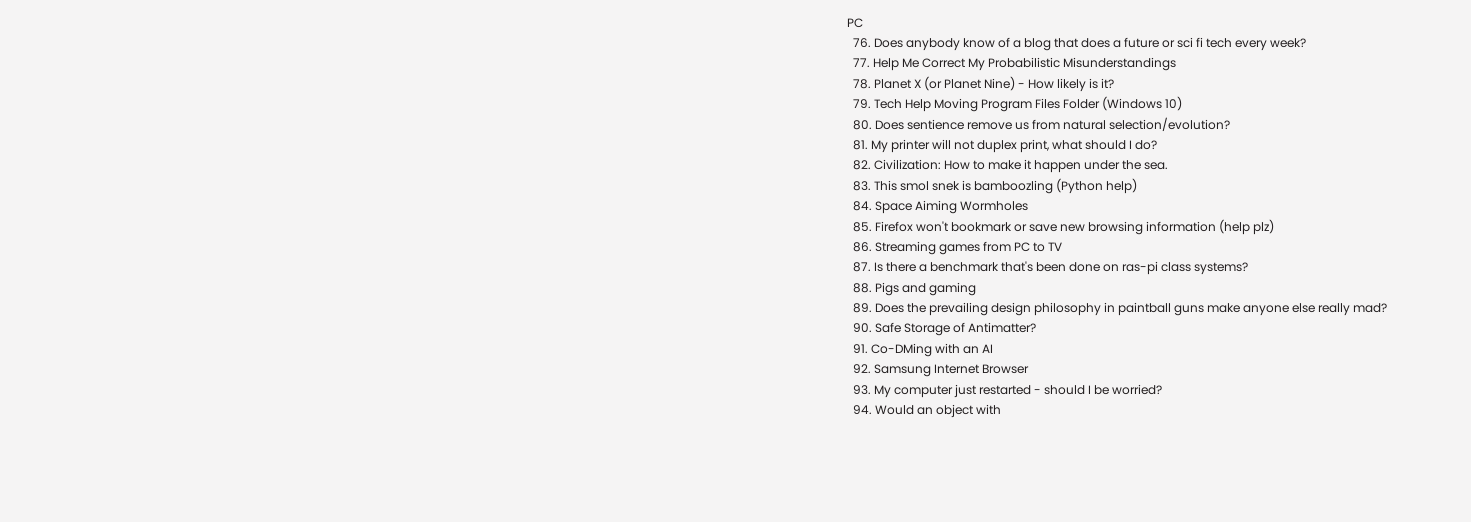PC
  76. Does anybody know of a blog that does a future or sci fi tech every week?
  77. Help Me Correct My Probabilistic Misunderstandings
  78. Planet X (or Planet Nine) - How likely is it?
  79. Tech Help Moving Program Files Folder (Windows 10)
  80. Does sentience remove us from natural selection/evolution?
  81. My printer will not duplex print, what should I do?
  82. Civilization: How to make it happen under the sea.
  83. This smol snek is bamboozling (Python help)
  84. Space Aiming Wormholes
  85. Firefox won't bookmark or save new browsing information (help plz)
  86. Streaming games from PC to TV
  87. Is there a benchmark that's been done on ras-pi class systems?
  88. Pigs and gaming
  89. Does the prevailing design philosophy in paintball guns make anyone else really mad?
  90. Safe Storage of Antimatter?
  91. Co-DMing with an AI
  92. Samsung Internet Browser
  93. My computer just restarted - should I be worried?
  94. Would an object with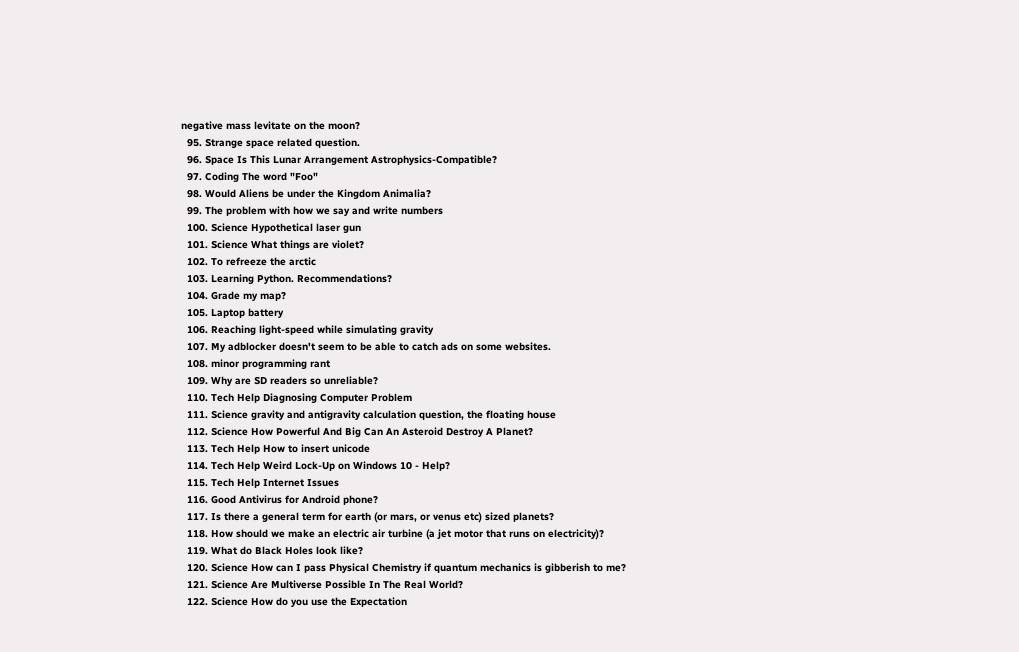negative mass levitate on the moon?
  95. Strange space related question.
  96. Space Is This Lunar Arrangement Astrophysics-Compatible?
  97. Coding The word "Foo"
  98. Would Aliens be under the Kingdom Animalia?
  99. The problem with how we say and write numbers
  100. Science Hypothetical laser gun
  101. Science What things are violet?
  102. To refreeze the arctic
  103. Learning Python. Recommendations?
  104. Grade my map?
  105. Laptop battery
  106. Reaching light-speed while simulating gravity
  107. My adblocker doesn't seem to be able to catch ads on some websites.
  108. minor programming rant
  109. Why are SD readers so unreliable?
  110. Tech Help Diagnosing Computer Problem
  111. Science gravity and antigravity calculation question, the floating house
  112. Science How Powerful And Big Can An Asteroid Destroy A Planet?
  113. Tech Help How to insert unicode
  114. Tech Help Weird Lock-Up on Windows 10 - Help?
  115. Tech Help Internet Issues
  116. Good Antivirus for Android phone?
  117. Is there a general term for earth (or mars, or venus etc) sized planets?
  118. How should we make an electric air turbine (a jet motor that runs on electricity)?
  119. What do Black Holes look like?
  120. Science How can I pass Physical Chemistry if quantum mechanics is gibberish to me?
  121. Science Are Multiverse Possible In The Real World?
  122. Science How do you use the Expectation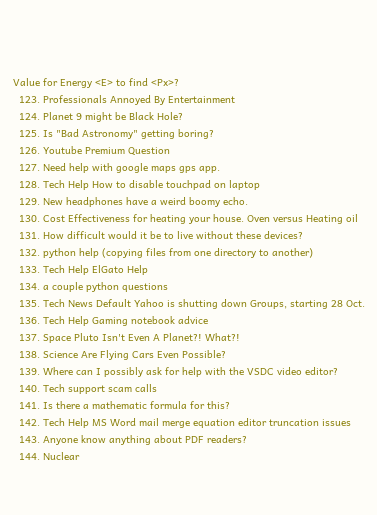Value for Energy <E> to find <Px>?
  123. Professionals Annoyed By Entertainment
  124. Planet 9 might be Black Hole?
  125. Is "Bad Astronomy" getting boring?
  126. Youtube Premium Question
  127. Need help with google maps gps app.
  128. Tech Help How to disable touchpad on laptop
  129. New headphones have a weird boomy echo.
  130. Cost Effectiveness for heating your house. Oven versus Heating oil
  131. How difficult would it be to live without these devices?
  132. python help (copying files from one directory to another)
  133. Tech Help ElGato Help
  134. a couple python questions
  135. Tech News Default Yahoo is shutting down Groups, starting 28 Oct.
  136. Tech Help Gaming notebook advice
  137. Space Pluto Isn't Even A Planet?! What?!
  138. Science Are Flying Cars Even Possible?
  139. Where can I possibly ask for help with the VSDC video editor?
  140. Tech support scam calls
  141. Is there a mathematic formula for this?
  142. Tech Help MS Word mail merge equation editor truncation issues
  143. Anyone know anything about PDF readers?
  144. Nuclear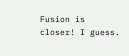Fusion is closer! I guess.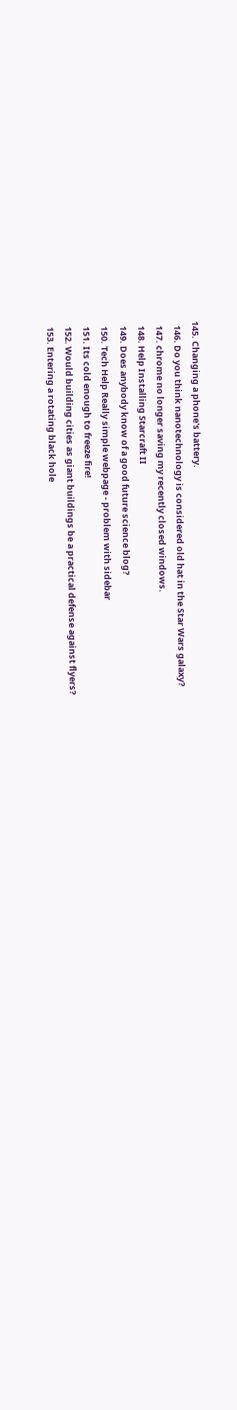145. Changing a phone's battery.
  146. Do you think nanotechnology is considered old hat in the Star Wars galaxy?
  147. chrome no longer saving my recently closed windows.
  148. Help Installing Starcraft II
  149. Does anybody know of a good future science blog?
  150. Tech Help Really simple webpage - problem with sidebar
  151. Its cold enough to freeze fire!
  152. Would building cities as giant buildings be a practical defense against flyers?
  153. Entering a rotating black hole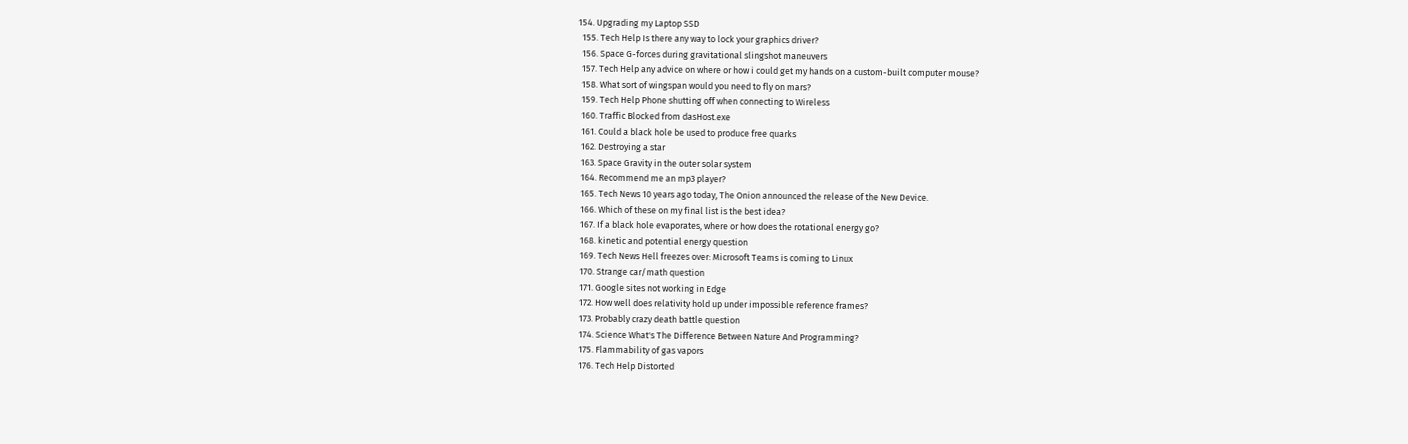154. Upgrading my Laptop SSD
  155. Tech Help Is there any way to lock your graphics driver?
  156. Space G-forces during gravitational slingshot maneuvers
  157. Tech Help any advice on where or how i could get my hands on a custom-built computer mouse?
  158. What sort of wingspan would you need to fly on mars?
  159. Tech Help Phone shutting off when connecting to Wireless
  160. Traffic Blocked from dasHost.exe
  161. Could a black hole be used to produce free quarks
  162. Destroying a star
  163. Space Gravity in the outer solar system
  164. Recommend me an mp3 player?
  165. Tech News 10 years ago today, The Onion announced the release of the New Device.
  166. Which of these on my final list is the best idea?
  167. If a black hole evaporates, where or how does the rotational energy go?
  168. kinetic and potential energy question
  169. Tech News Hell freezes over: Microsoft Teams is coming to Linux
  170. Strange car/math question
  171. Google sites not working in Edge
  172. How well does relativity hold up under impossible reference frames?
  173. Probably crazy death battle question
  174. Science What's The Difference Between Nature And Programming?
  175. Flammability of gas vapors
  176. Tech Help Distorted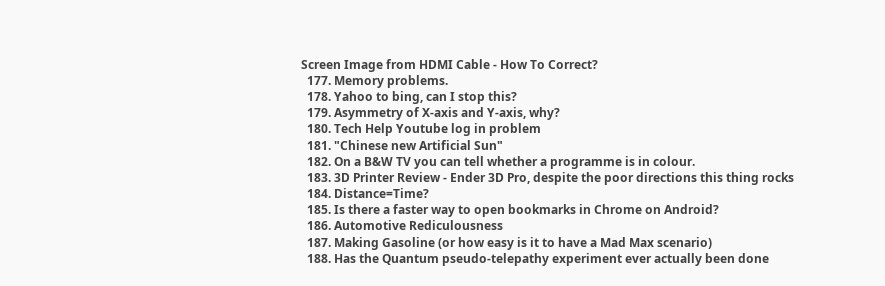Screen Image from HDMI Cable - How To Correct?
  177. Memory problems.
  178. Yahoo to bing, can I stop this?
  179. Asymmetry of X-axis and Y-axis, why?
  180. Tech Help Youtube log in problem
  181. "Chinese new Artificial Sun"
  182. On a B&W TV you can tell whether a programme is in colour.
  183. 3D Printer Review - Ender 3D Pro, despite the poor directions this thing rocks
  184. Distance=Time?
  185. Is there a faster way to open bookmarks in Chrome on Android?
  186. Automotive Rediculousness
  187. Making Gasoline (or how easy is it to have a Mad Max scenario)
  188. Has the Quantum pseudo-telepathy experiment ever actually been done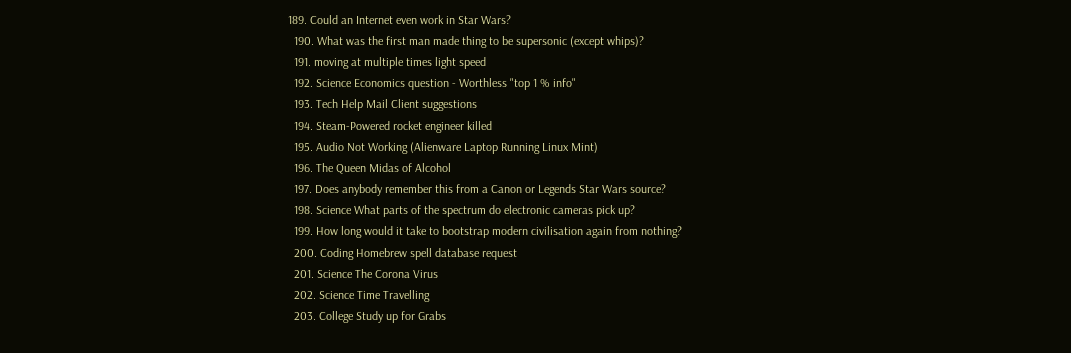189. Could an Internet even work in Star Wars?
  190. What was the first man made thing to be supersonic (except whips)?
  191. moving at multiple times light speed
  192. Science Economics question - Worthless "top 1 % info"
  193. Tech Help Mail Client suggestions
  194. Steam-Powered rocket engineer killed
  195. Audio Not Working (Alienware Laptop Running Linux Mint)
  196. The Queen Midas of Alcohol
  197. Does anybody remember this from a Canon or Legends Star Wars source?
  198. Science What parts of the spectrum do electronic cameras pick up?
  199. How long would it take to bootstrap modern civilisation again from nothing?
  200. Coding Homebrew spell database request
  201. Science The Corona Virus
  202. Science Time Travelling
  203. College Study up for Grabs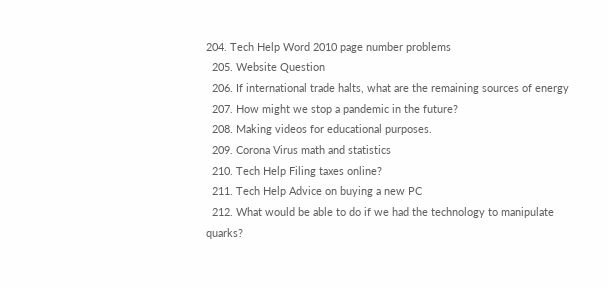204. Tech Help Word 2010 page number problems
  205. Website Question
  206. If international trade halts, what are the remaining sources of energy
  207. How might we stop a pandemic in the future?
  208. Making videos for educational purposes.
  209. Corona Virus math and statistics
  210. Tech Help Filing taxes online?
  211. Tech Help Advice on buying a new PC
  212. What would be able to do if we had the technology to manipulate quarks?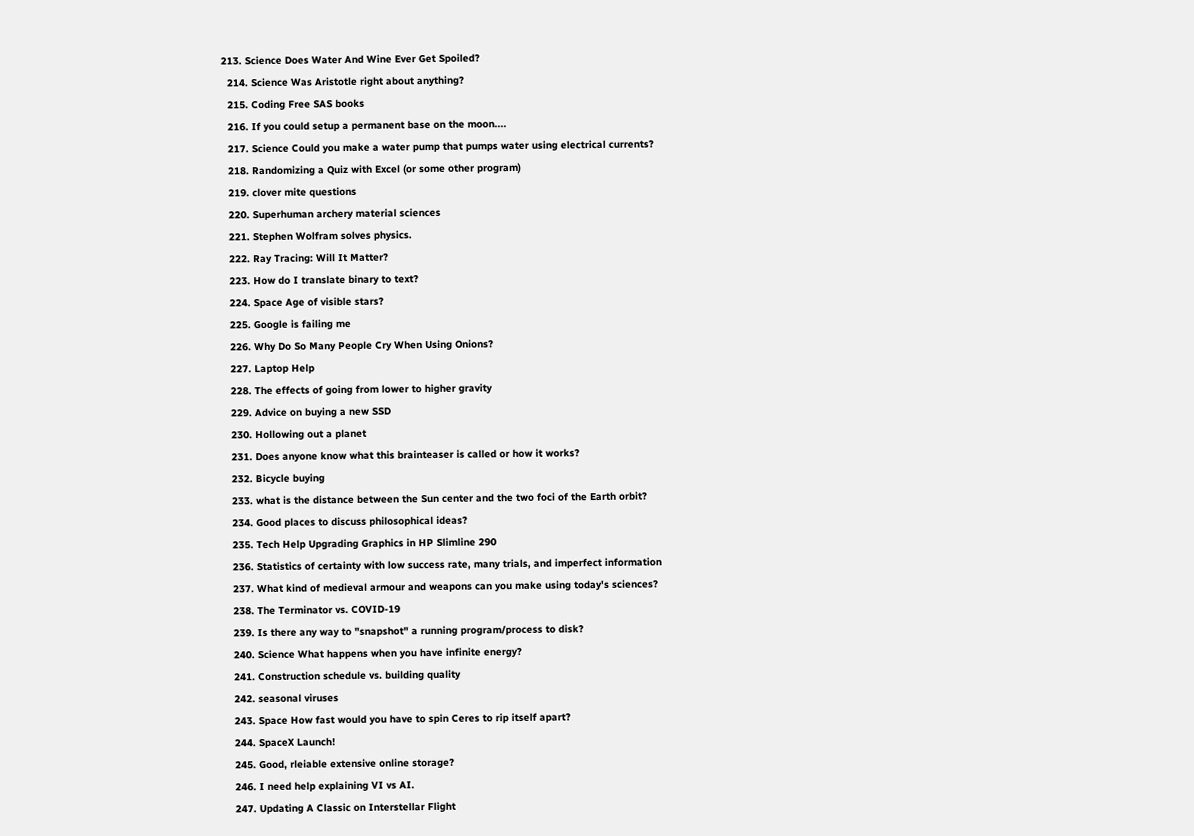213. Science Does Water And Wine Ever Get Spoiled?
  214. Science Was Aristotle right about anything?
  215. Coding Free SAS books
  216. If you could setup a permanent base on the moon....
  217. Science Could you make a water pump that pumps water using electrical currents?
  218. Randomizing a Quiz with Excel (or some other program)
  219. clover mite questions
  220. Superhuman archery material sciences
  221. Stephen Wolfram solves physics.
  222. Ray Tracing: Will It Matter?
  223. How do I translate binary to text?
  224. Space Age of visible stars?
  225. Google is failing me
  226. Why Do So Many People Cry When Using Onions?
  227. Laptop Help
  228. The effects of going from lower to higher gravity
  229. Advice on buying a new SSD
  230. Hollowing out a planet
  231. Does anyone know what this brainteaser is called or how it works?
  232. Bicycle buying
  233. what is the distance between the Sun center and the two foci of the Earth orbit?
  234. Good places to discuss philosophical ideas?
  235. Tech Help Upgrading Graphics in HP Slimline 290
  236. Statistics of certainty with low success rate, many trials, and imperfect information
  237. What kind of medieval armour and weapons can you make using today's sciences?
  238. The Terminator vs. COVID-19
  239. Is there any way to "snapshot" a running program/process to disk?
  240. Science What happens when you have infinite energy?
  241. Construction schedule vs. building quality
  242. seasonal viruses
  243. Space How fast would you have to spin Ceres to rip itself apart?
  244. SpaceX Launch!
  245. Good, rleiable extensive online storage?
  246. I need help explaining VI vs AI.
  247. Updating A Classic on Interstellar Flight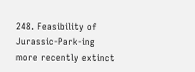248. Feasibility of Jurassic-Park-ing more recently extinct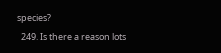species?
  249. Is there a reason lots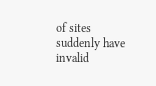of sites suddenly have invalid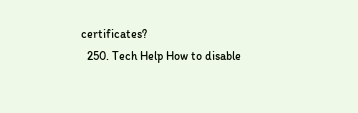certificates?
  250. Tech Help How to disable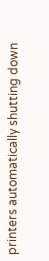printers automatically shutting down